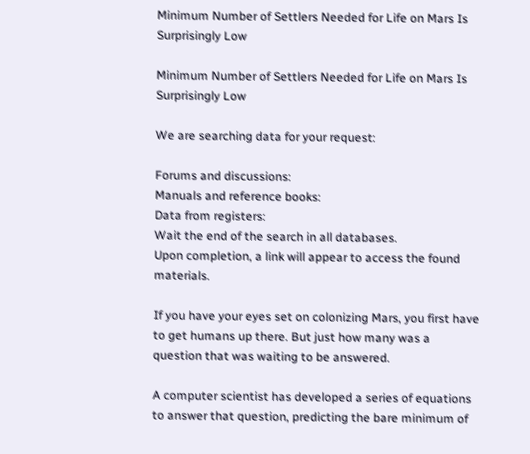Minimum Number of Settlers Needed for Life on Mars Is Surprisingly Low

Minimum Number of Settlers Needed for Life on Mars Is Surprisingly Low

We are searching data for your request:

Forums and discussions:
Manuals and reference books:
Data from registers:
Wait the end of the search in all databases.
Upon completion, a link will appear to access the found materials.

If you have your eyes set on colonizing Mars, you first have to get humans up there. But just how many was a question that was waiting to be answered.

A computer scientist has developed a series of equations to answer that question, predicting the bare minimum of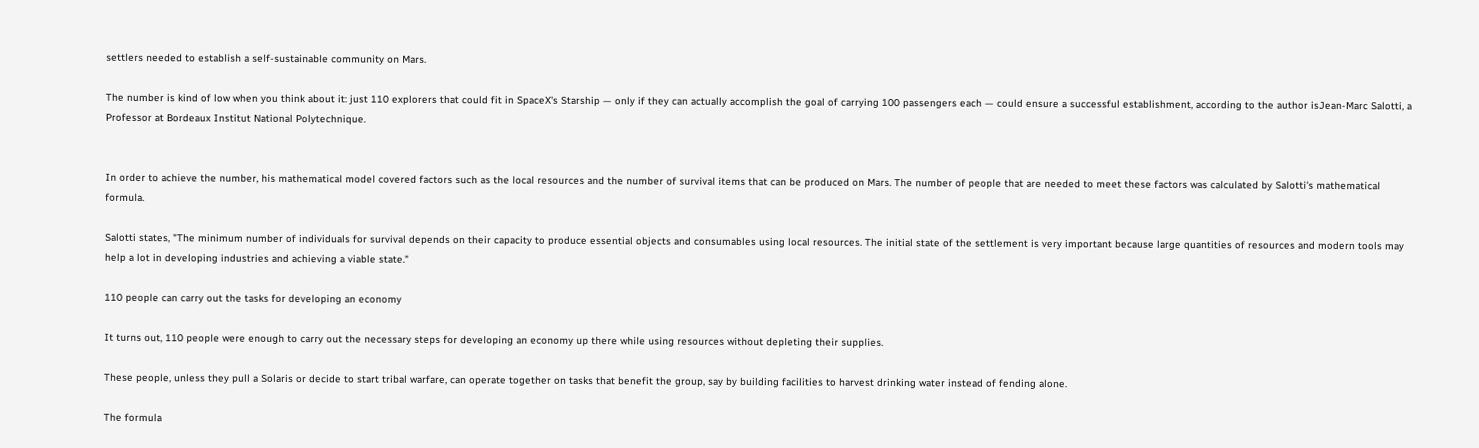settlers needed to establish a self-sustainable community on Mars.

The number is kind of low when you think about it: just 110 explorers that could fit in SpaceX's Starship — only if they can actually accomplish the goal of carrying 100 passengers each — could ensure a successful establishment, according to the author isJean-Marc Salotti, a Professor at Bordeaux Institut National Polytechnique.


In order to achieve the number, his mathematical model covered factors such as the local resources and the number of survival items that can be produced on Mars. The number of people that are needed to meet these factors was calculated by Salotti's mathematical formula.

Salotti states, "The minimum number of individuals for survival depends on their capacity to produce essential objects and consumables using local resources. The initial state of the settlement is very important because large quantities of resources and modern tools may help a lot in developing industries and achieving a viable state."

110 people can carry out the tasks for developing an economy

It turns out, 110 people were enough to carry out the necessary steps for developing an economy up there while using resources without depleting their supplies.

These people, unless they pull a Solaris or decide to start tribal warfare, can operate together on tasks that benefit the group, say by building facilities to harvest drinking water instead of fending alone.

The formula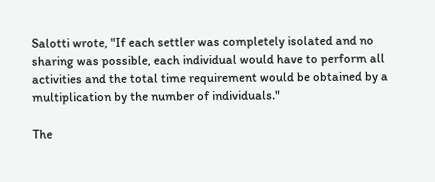Salotti wrote, "If each settler was completely isolated and no sharing was possible, each individual would have to perform all activities and the total time requirement would be obtained by a multiplication by the number of individuals."

The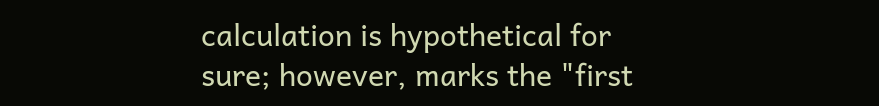calculation is hypothetical for sure; however, marks the "first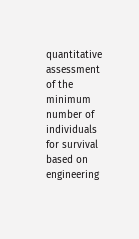quantitative assessment of the minimum number of individuals for survival based on engineering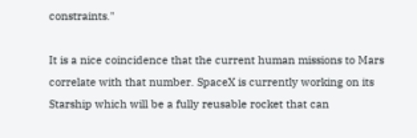constraints."

It is a nice coincidence that the current human missions to Mars correlate with that number. SpaceX is currently working on its Starship which will be a fully reusable rocket that can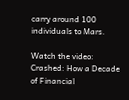carry around 100 individuals to Mars.

Watch the video: Crashed: How a Decade of Financial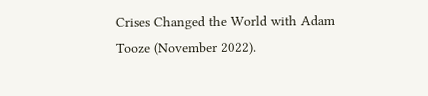Crises Changed the World with Adam Tooze (November 2022).